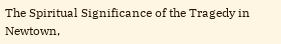The Spiritual Significance of the Tragedy in Newtown,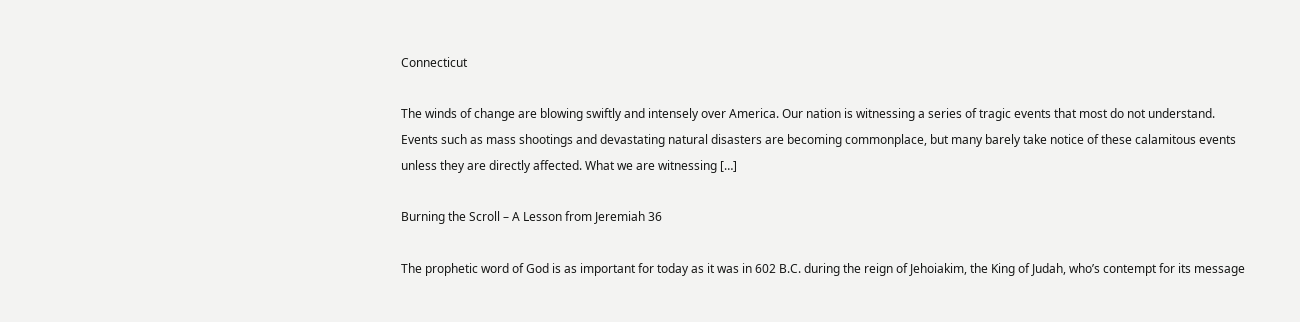Connecticut

The winds of change are blowing swiftly and intensely over America. Our nation is witnessing a series of tragic events that most do not understand. Events such as mass shootings and devastating natural disasters are becoming commonplace, but many barely take notice of these calamitous events unless they are directly affected. What we are witnessing […]

Burning the Scroll – A Lesson from Jeremiah 36

The prophetic word of God is as important for today as it was in 602 B.C. during the reign of Jehoiakim, the King of Judah, who’s contempt for its message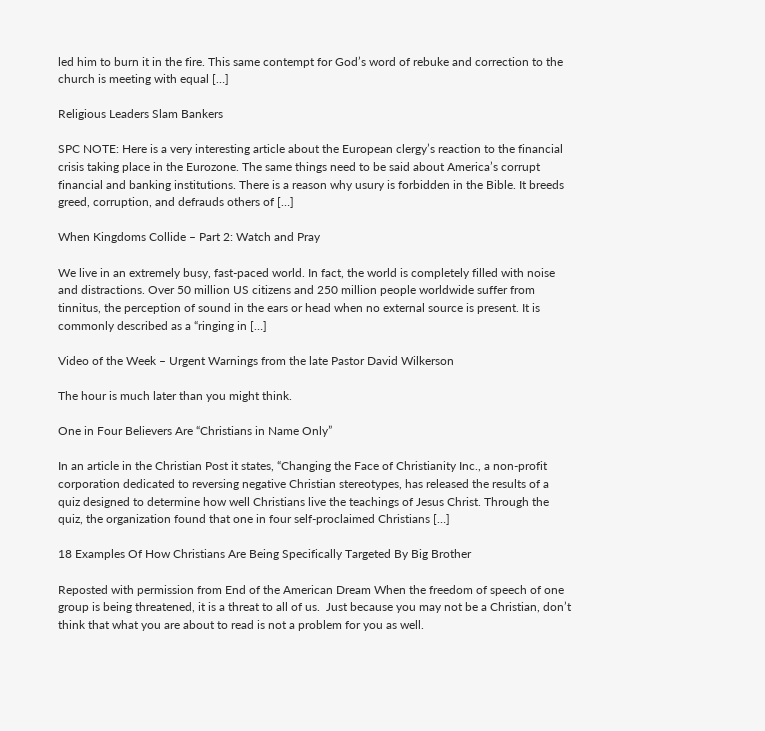led him to burn it in the fire. This same contempt for God’s word of rebuke and correction to the church is meeting with equal […]

Religious Leaders Slam Bankers

SPC NOTE: Here is a very interesting article about the European clergy’s reaction to the financial crisis taking place in the Eurozone. The same things need to be said about America’s corrupt financial and banking institutions. There is a reason why usury is forbidden in the Bible. It breeds greed, corruption, and defrauds others of […]

When Kingdoms Collide – Part 2: Watch and Pray

We live in an extremely busy, fast-paced world. In fact, the world is completely filled with noise and distractions. Over 50 million US citizens and 250 million people worldwide suffer from tinnitus, the perception of sound in the ears or head when no external source is present. It is commonly described as a “ringing in […]

Video of the Week – Urgent Warnings from the late Pastor David Wilkerson

The hour is much later than you might think.

One in Four Believers Are “Christians in Name Only”

In an article in the Christian Post it states, “Changing the Face of Christianity Inc., a non-profit corporation dedicated to reversing negative Christian stereotypes, has released the results of a quiz designed to determine how well Christians live the teachings of Jesus Christ. Through the quiz, the organization found that one in four self-proclaimed Christians […]

18 Examples Of How Christians Are Being Specifically Targeted By Big Brother

Reposted with permission from End of the American Dream When the freedom of speech of one group is being threatened, it is a threat to all of us.  Just because you may not be a Christian, don’t think that what you are about to read is not a problem for you as well.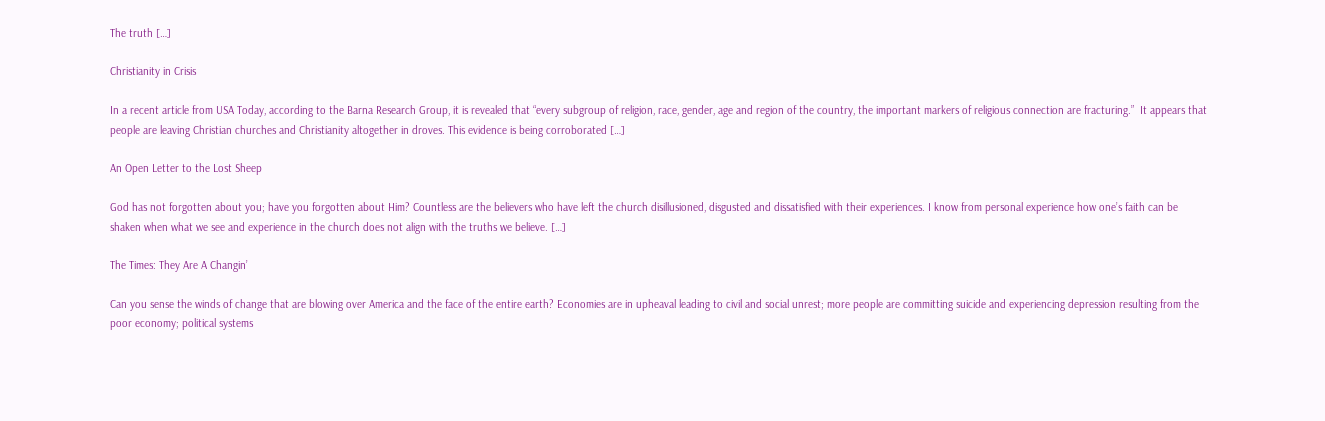The truth […]

Christianity in Crisis

In a recent article from USA Today, according to the Barna Research Group, it is revealed that “every subgroup of religion, race, gender, age and region of the country, the important markers of religious connection are fracturing.”  It appears that people are leaving Christian churches and Christianity altogether in droves. This evidence is being corroborated […]

An Open Letter to the Lost Sheep

God has not forgotten about you; have you forgotten about Him? Countless are the believers who have left the church disillusioned, disgusted and dissatisfied with their experiences. I know from personal experience how one’s faith can be shaken when what we see and experience in the church does not align with the truths we believe. […]

The Times: They Are A Changin’

Can you sense the winds of change that are blowing over America and the face of the entire earth? Economies are in upheaval leading to civil and social unrest; more people are committing suicide and experiencing depression resulting from the poor economy; political systems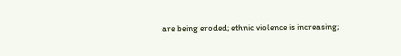are being eroded; ethnic violence is increasing;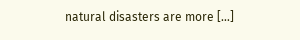natural disasters are more […]